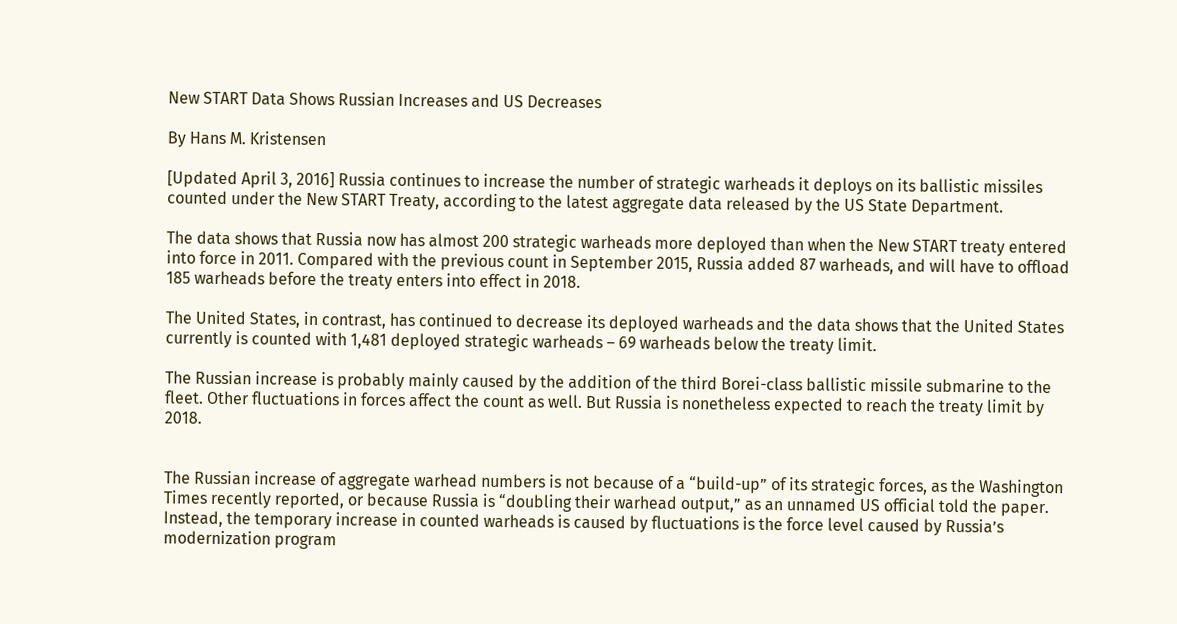New START Data Shows Russian Increases and US Decreases

By Hans M. Kristensen

[Updated April 3, 2016] Russia continues to increase the number of strategic warheads it deploys on its ballistic missiles counted under the New START Treaty, according to the latest aggregate data released by the US State Department.

The data shows that Russia now has almost 200 strategic warheads more deployed than when the New START treaty entered into force in 2011. Compared with the previous count in September 2015, Russia added 87 warheads, and will have to offload 185 warheads before the treaty enters into effect in 2018.

The United States, in contrast, has continued to decrease its deployed warheads and the data shows that the United States currently is counted with 1,481 deployed strategic warheads – 69 warheads below the treaty limit.

The Russian increase is probably mainly caused by the addition of the third Borei-class ballistic missile submarine to the fleet. Other fluctuations in forces affect the count as well. But Russia is nonetheless expected to reach the treaty limit by 2018.


The Russian increase of aggregate warhead numbers is not because of a “build-up” of its strategic forces, as the Washington Times recently reported, or because Russia is “doubling their warhead output,” as an unnamed US official told the paper. Instead, the temporary increase in counted warheads is caused by fluctuations is the force level caused by Russia’s modernization program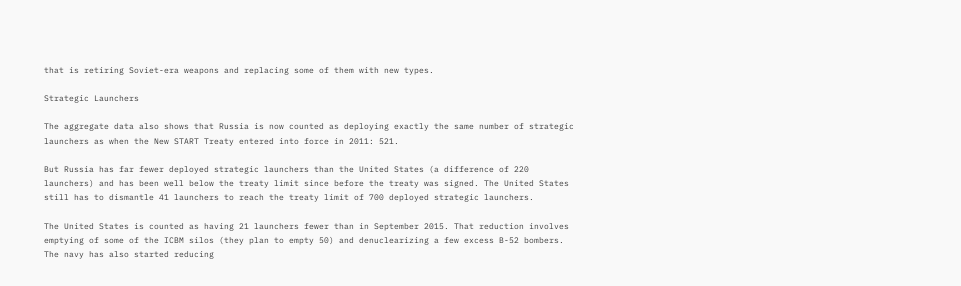that is retiring Soviet-era weapons and replacing some of them with new types.

Strategic Launchers

The aggregate data also shows that Russia is now counted as deploying exactly the same number of strategic launchers as when the New START Treaty entered into force in 2011: 521.

But Russia has far fewer deployed strategic launchers than the United States (a difference of 220 launchers) and has been well below the treaty limit since before the treaty was signed. The United States still has to dismantle 41 launchers to reach the treaty limit of 700 deployed strategic launchers.

The United States is counted as having 21 launchers fewer than in September 2015. That reduction involves emptying of some of the ICBM silos (they plan to empty 50) and denuclearizing a few excess B-52 bombers. The navy has also started reducing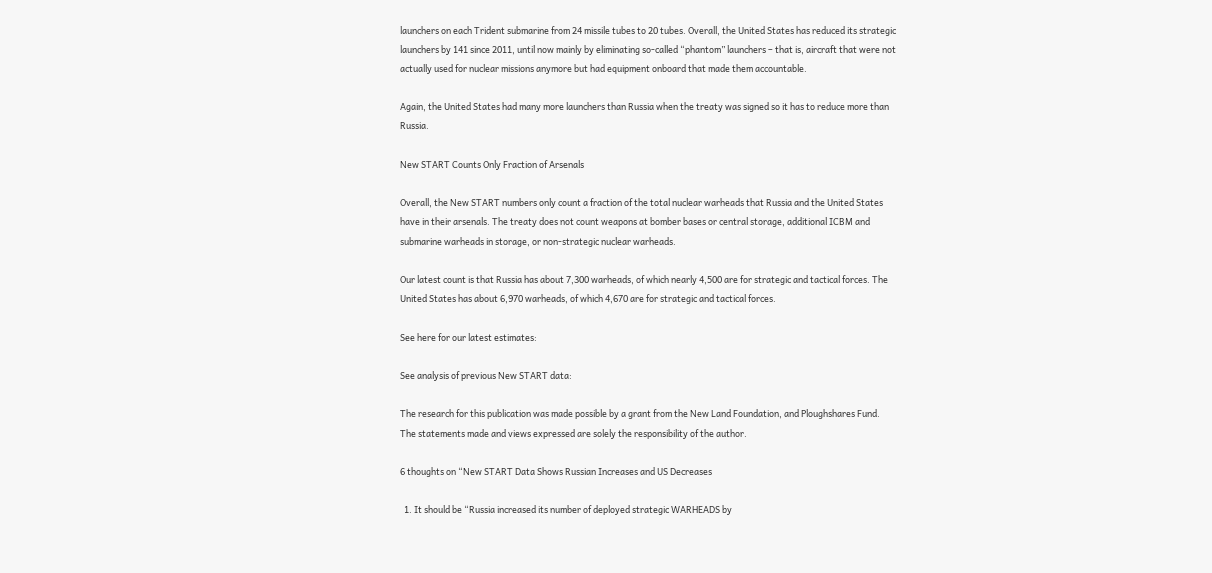launchers on each Trident submarine from 24 missile tubes to 20 tubes. Overall, the United States has reduced its strategic launchers by 141 since 2011, until now mainly by eliminating so-called “phantom” launchers – that is, aircraft that were not actually used for nuclear missions anymore but had equipment onboard that made them accountable.

Again, the United States had many more launchers than Russia when the treaty was signed so it has to reduce more than Russia.

New START Counts Only Fraction of Arsenals

Overall, the New START numbers only count a fraction of the total nuclear warheads that Russia and the United States have in their arsenals. The treaty does not count weapons at bomber bases or central storage, additional ICBM and submarine warheads in storage, or non-strategic nuclear warheads.

Our latest count is that Russia has about 7,300 warheads, of which nearly 4,500 are for strategic and tactical forces. The United States has about 6,970 warheads, of which 4,670 are for strategic and tactical forces.

See here for our latest estimates:

See analysis of previous New START data:

The research for this publication was made possible by a grant from the New Land Foundation, and Ploughshares Fund. The statements made and views expressed are solely the responsibility of the author.

6 thoughts on “New START Data Shows Russian Increases and US Decreases

  1. It should be “Russia increased its number of deployed strategic WARHEADS by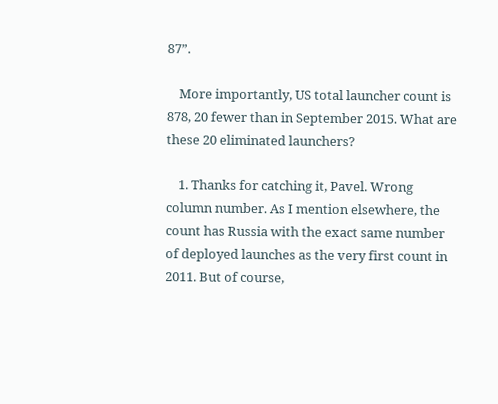87”.

    More importantly, US total launcher count is 878, 20 fewer than in September 2015. What are these 20 eliminated launchers?

    1. Thanks for catching it, Pavel. Wrong column number. As I mention elsewhere, the count has Russia with the exact same number of deployed launches as the very first count in 2011. But of course,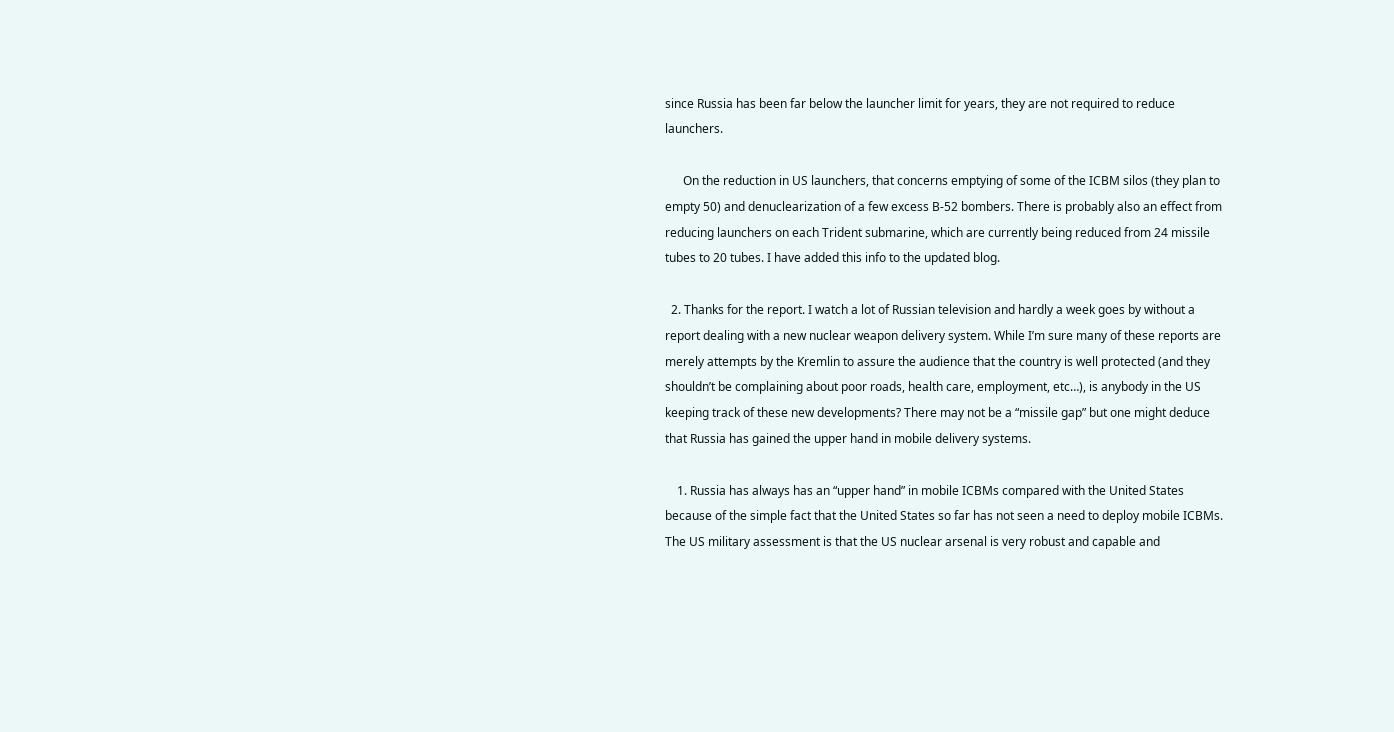since Russia has been far below the launcher limit for years, they are not required to reduce launchers.

      On the reduction in US launchers, that concerns emptying of some of the ICBM silos (they plan to empty 50) and denuclearization of a few excess B-52 bombers. There is probably also an effect from reducing launchers on each Trident submarine, which are currently being reduced from 24 missile tubes to 20 tubes. I have added this info to the updated blog.

  2. Thanks for the report. I watch a lot of Russian television and hardly a week goes by without a report dealing with a new nuclear weapon delivery system. While I’m sure many of these reports are merely attempts by the Kremlin to assure the audience that the country is well protected (and they shouldn’t be complaining about poor roads, health care, employment, etc…), is anybody in the US keeping track of these new developments? There may not be a “missile gap” but one might deduce that Russia has gained the upper hand in mobile delivery systems.

    1. Russia has always has an “upper hand” in mobile ICBMs compared with the United States because of the simple fact that the United States so far has not seen a need to deploy mobile ICBMs. The US military assessment is that the US nuclear arsenal is very robust and capable and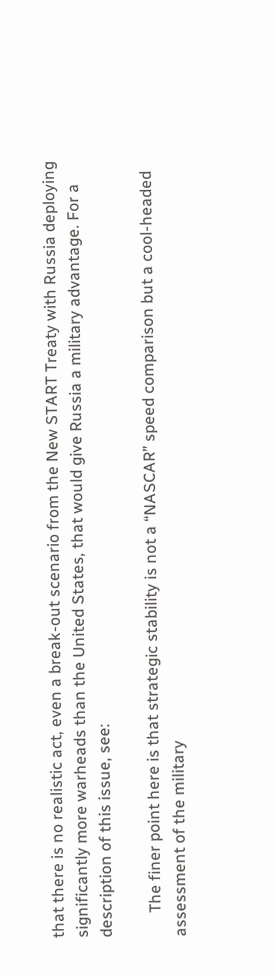that there is no realistic act, even a break-out scenario from the New START Treaty with Russia deploying significantly more warheads than the United States, that would give Russia a military advantage. For a description of this issue, see:

      The finer point here is that strategic stability is not a “NASCAR” speed comparison but a cool-headed assessment of the military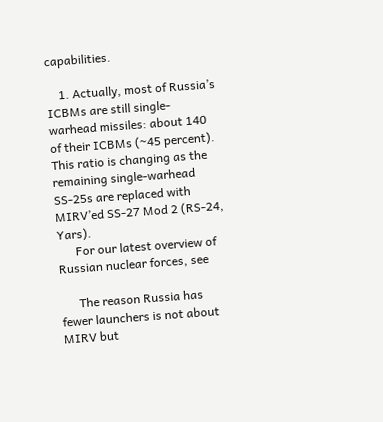capabilities.

    1. Actually, most of Russia’s ICBMs are still single-warhead missiles: about 140 of their ICBMs (~45 percent). This ratio is changing as the remaining single-warhead SS-25s are replaced with MIRV’ed SS-27 Mod 2 (RS-24, Yars).
      For our latest overview of Russian nuclear forces, see

      The reason Russia has fewer launchers is not about MIRV but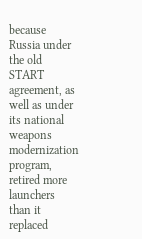because Russia under the old START agreement, as well as under its national weapons modernization program, retired more launchers than it replaced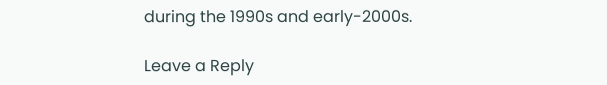during the 1990s and early-2000s.

Leave a Reply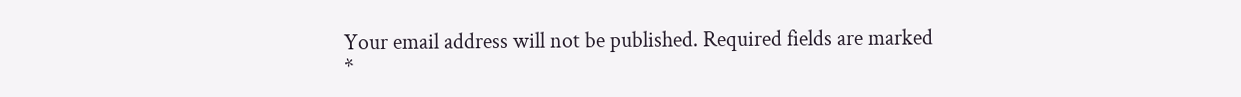Your email address will not be published. Required fields are marked *